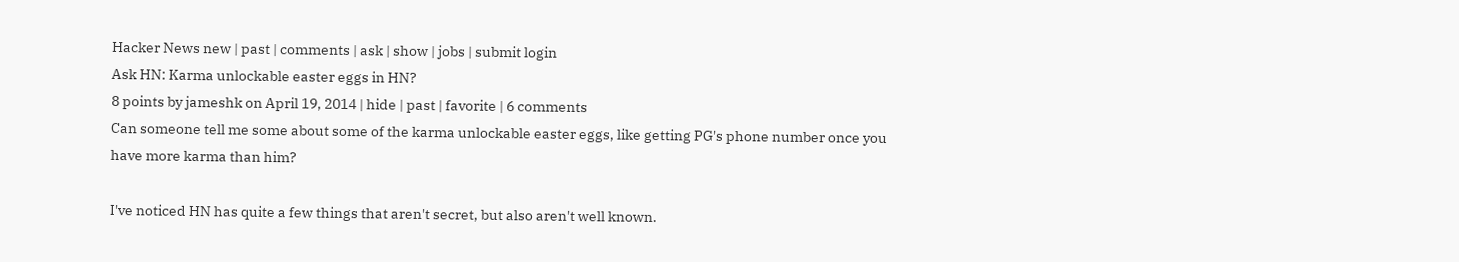Hacker News new | past | comments | ask | show | jobs | submit login
Ask HN: Karma unlockable easter eggs in HN?
8 points by jameshk on April 19, 2014 | hide | past | favorite | 6 comments
Can someone tell me some about some of the karma unlockable easter eggs, like getting PG's phone number once you have more karma than him?

I've noticed HN has quite a few things that aren't secret, but also aren't well known.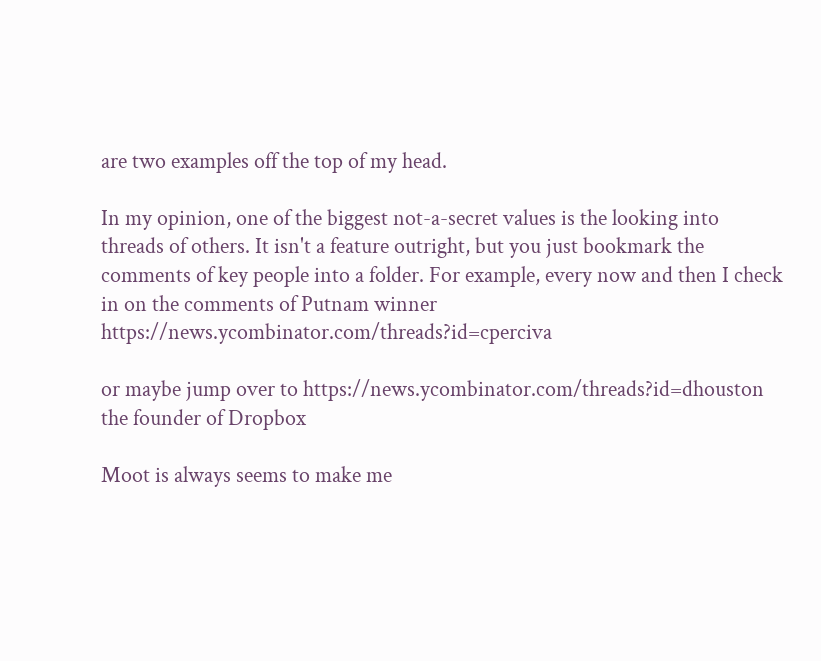are two examples off the top of my head.

In my opinion, one of the biggest not-a-secret values is the looking into threads of others. It isn't a feature outright, but you just bookmark the comments of key people into a folder. For example, every now and then I check in on the comments of Putnam winner https://news.ycombinator.com/threads?id=cperciva

or maybe jump over to https://news.ycombinator.com/threads?id=dhouston the founder of Dropbox

Moot is always seems to make me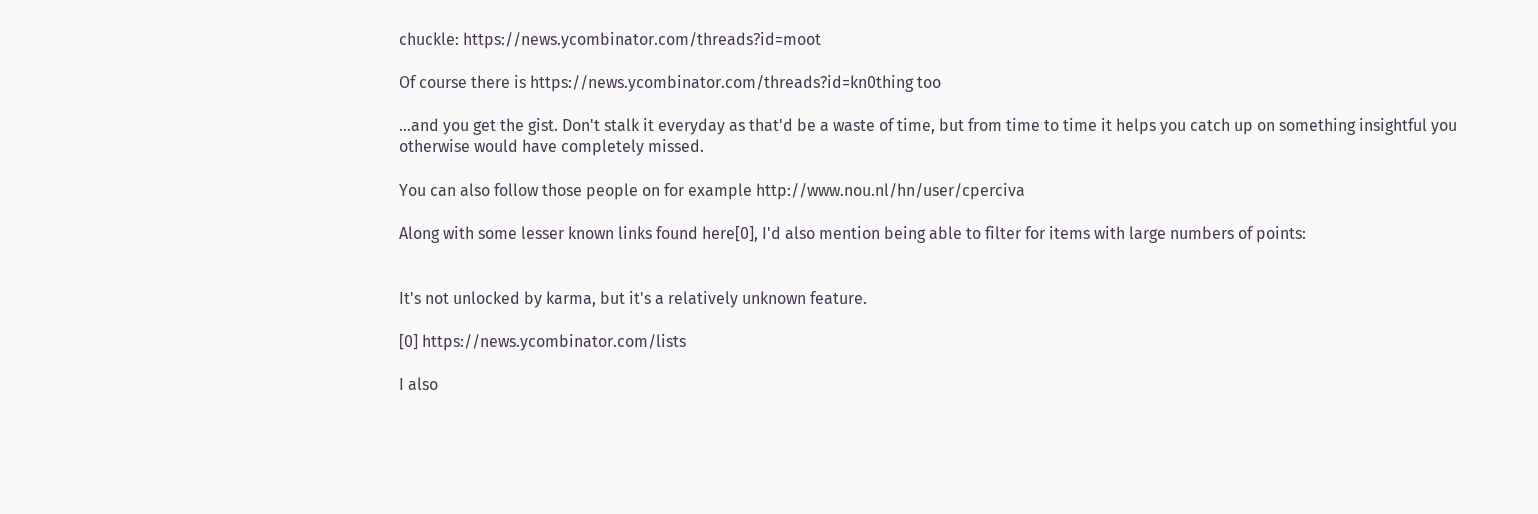chuckle: https://news.ycombinator.com/threads?id=moot

Of course there is https://news.ycombinator.com/threads?id=kn0thing too

...and you get the gist. Don't stalk it everyday as that'd be a waste of time, but from time to time it helps you catch up on something insightful you otherwise would have completely missed.

You can also follow those people on for example http://www.nou.nl/hn/user/cperciva

Along with some lesser known links found here[0], I'd also mention being able to filter for items with large numbers of points:


It's not unlocked by karma, but it's a relatively unknown feature.

[0] https://news.ycombinator.com/lists

I also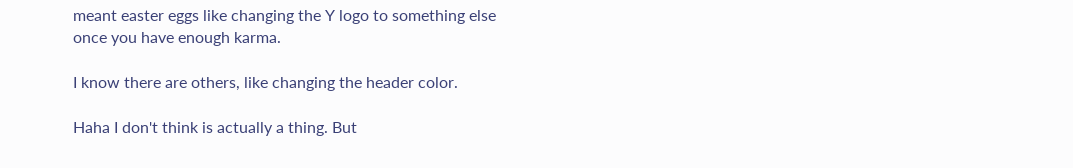meant easter eggs like changing the Y logo to something else once you have enough karma.

I know there are others, like changing the header color.

Haha I don't think is actually a thing. But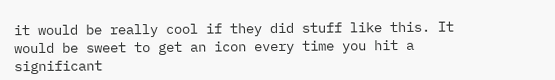it would be really cool if they did stuff like this. It would be sweet to get an icon every time you hit a significant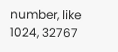number, like 1024, 32767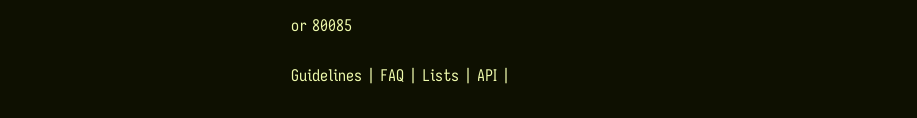or 80085

Guidelines | FAQ | Lists | API |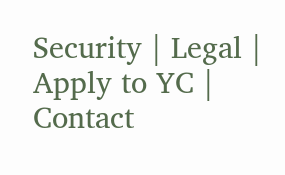Security | Legal | Apply to YC | Contact